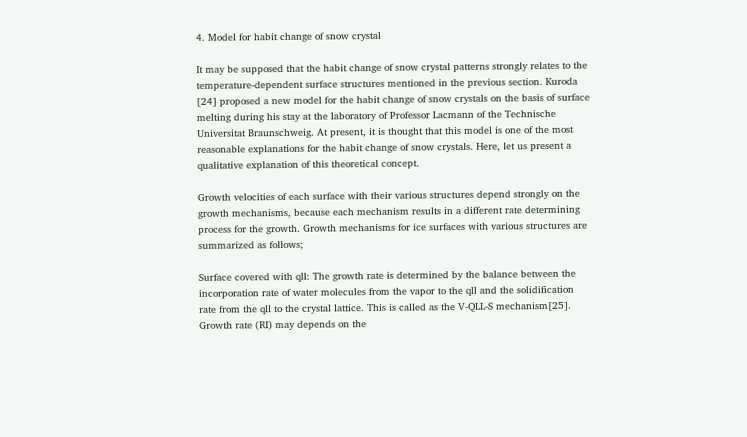4. Model for habit change of snow crystal

It may be supposed that the habit change of snow crystal patterns strongly relates to the temperature-dependent surface structures mentioned in the previous section. Kuroda [24] proposed a new model for the habit change of snow crystals on the basis of surface melting during his stay at the laboratory of Professor Lacmann of the Technische Universitat Braunschweig. At present, it is thought that this model is one of the most reasonable explanations for the habit change of snow crystals. Here, let us present a qualitative explanation of this theoretical concept.

Growth velocities of each surface with their various structures depend strongly on the growth mechanisms, because each mechanism results in a different rate determining process for the growth. Growth mechanisms for ice surfaces with various structures are summarized as follows;

Surface covered with qll: The growth rate is determined by the balance between the incorporation rate of water molecules from the vapor to the qll and the solidification rate from the qll to the crystal lattice. This is called as the V-QLL-S mechanism[25]. Growth rate (RI) may depends on the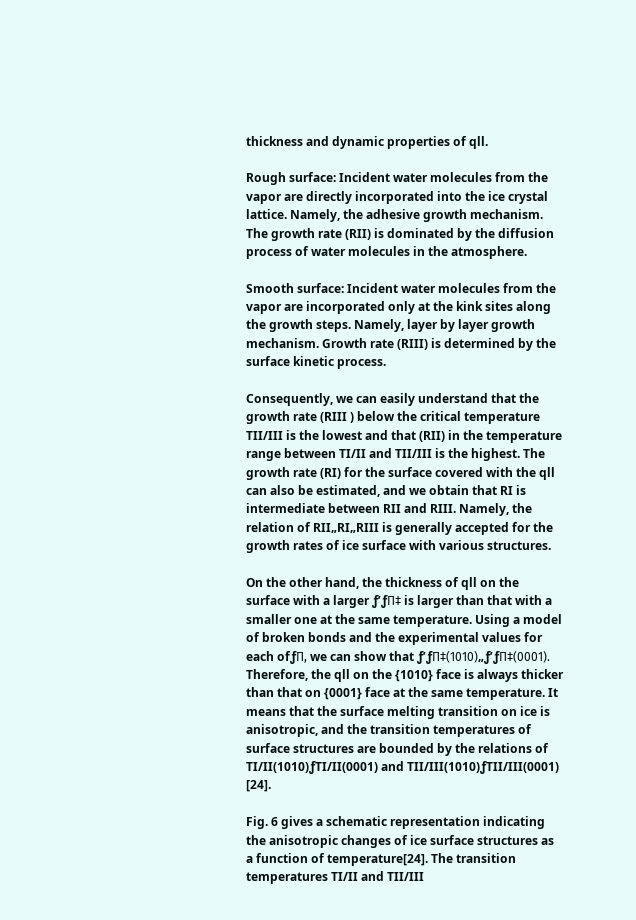thickness and dynamic properties of qll.

Rough surface: Incident water molecules from the vapor are directly incorporated into the ice crystal lattice. Namely, the adhesive growth mechanism. The growth rate (RII) is dominated by the diffusion process of water molecules in the atmosphere.

Smooth surface: Incident water molecules from the vapor are incorporated only at the kink sites along the growth steps. Namely, layer by layer growth mechanism. Growth rate (RIII) is determined by the surface kinetic process.

Consequently, we can easily understand that the growth rate (RIII ) below the critical temperature TII/III is the lowest and that (RII) in the temperature range between TI/II and TII/III is the highest. The growth rate (RI) for the surface covered with the qll can also be estimated, and we obtain that RI is intermediate between RII and RIII. Namely, the relation of RII„RI„RIII is generally accepted for the growth rates of ice surface with various structures.

On the other hand, the thickness of qll on the surface with a larger ƒ’ƒΠ‡ is larger than that with a smaller one at the same temperature. Using a model of broken bonds and the experimental values for each ofƒΠ, we can show that ƒ’ƒΠ‡(1010)„ƒ’ƒΠ‡(0001). Therefore, the qll on the {1010} face is always thicker than that on {0001} face at the same temperature. It means that the surface melting transition on ice is anisotropic, and the transition temperatures of surface structures are bounded by the relations of TI/II(1010)ƒTI/II(0001) and TII/III(1010)ƒTII/III(0001) [24].

Fig. 6 gives a schematic representation indicating the anisotropic changes of ice surface structures as a function of temperature[24]. The transition temperatures TI/II and TII/III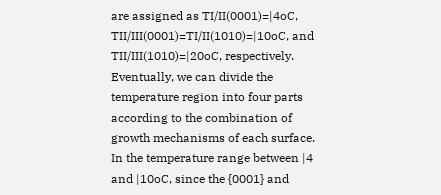are assigned as TI/II(0001)=|4oC, TII/III(0001)=TI/II(1010)=|10oC, and TII/III(1010)=|20oC, respectively. Eventually, we can divide the temperature region into four parts according to the combination of growth mechanisms of each surface. In the temperature range between |4 and |10oC, since the {0001} and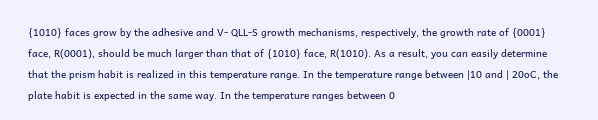{1010} faces grow by the adhesive and V- QLL-S growth mechanisms, respectively, the growth rate of {0001} face, R(0001), should be much larger than that of {1010} face, R(1010). As a result, you can easily determine that the prism habit is realized in this temperature range. In the temperature range between |10 and | 20oC, the plate habit is expected in the same way. In the temperature ranges between 0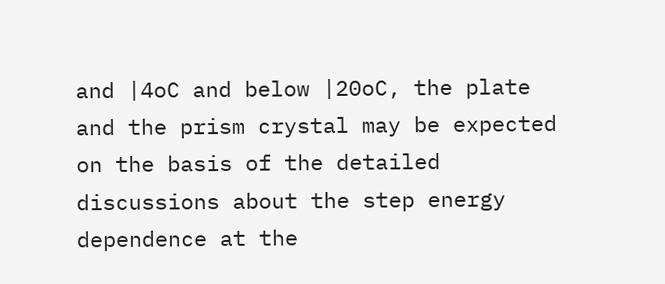and |4oC and below |20oC, the plate and the prism crystal may be expected on the basis of the detailed discussions about the step energy dependence at the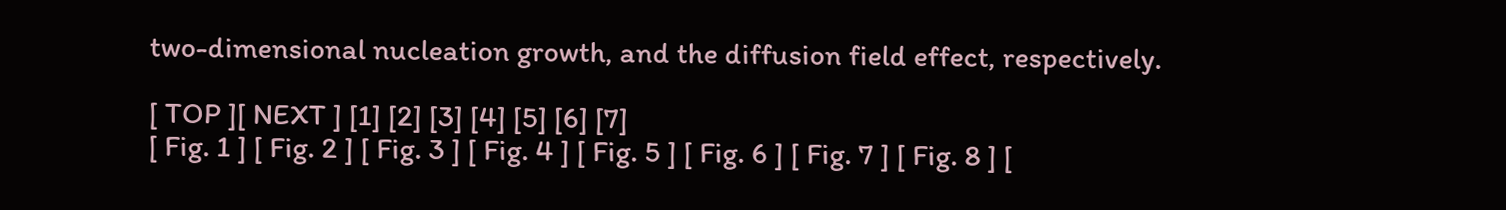two-dimensional nucleation growth, and the diffusion field effect, respectively.

[ TOP ][ NEXT ] [1] [2] [3] [4] [5] [6] [7]
[ Fig. 1 ] [ Fig. 2 ] [ Fig. 3 ] [ Fig. 4 ] [ Fig. 5 ] [ Fig. 6 ] [ Fig. 7 ] [ Fig. 8 ] [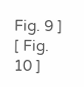Fig. 9 ] [ Fig. 10 ]